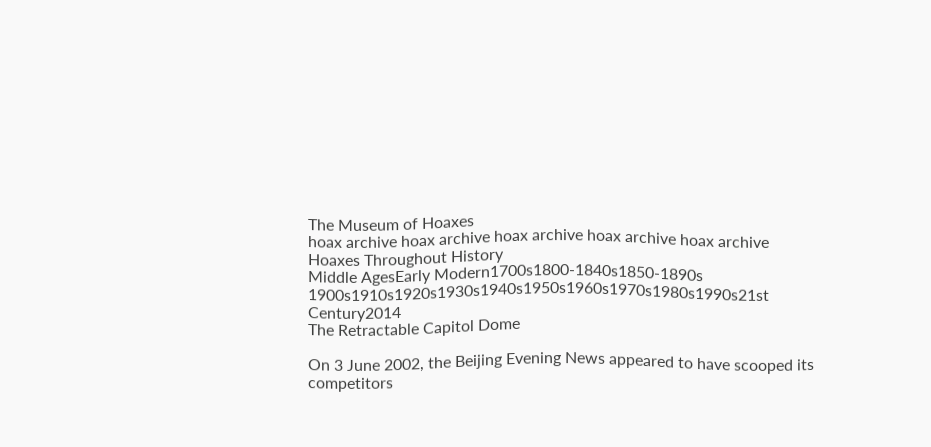The Museum of Hoaxes
hoax archive hoax archive hoax archive hoax archive hoax archive
Hoaxes Throughout History
Middle AgesEarly Modern1700s1800-1840s1850-1890s
1900s1910s1920s1930s1940s1950s1960s1970s1980s1990s21st Century2014
The Retractable Capitol Dome

On 3 June 2002, the Beijing Evening News appeared to have scooped its competitors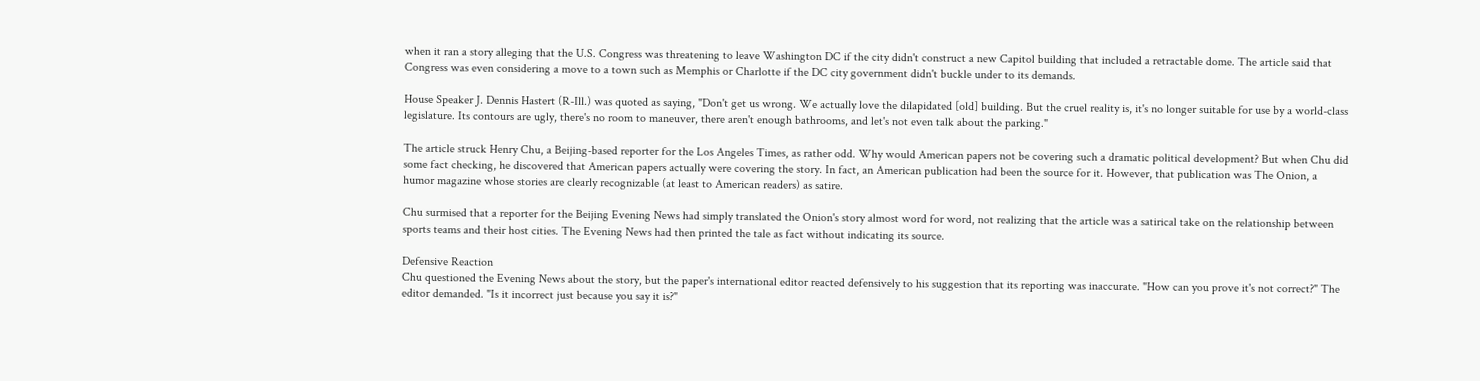when it ran a story alleging that the U.S. Congress was threatening to leave Washington DC if the city didn't construct a new Capitol building that included a retractable dome. The article said that Congress was even considering a move to a town such as Memphis or Charlotte if the DC city government didn't buckle under to its demands.

House Speaker J. Dennis Hastert (R-Ill.) was quoted as saying, "Don't get us wrong. We actually love the dilapidated [old] building. But the cruel reality is, it's no longer suitable for use by a world-class legislature. Its contours are ugly, there's no room to maneuver, there aren't enough bathrooms, and let's not even talk about the parking."

The article struck Henry Chu, a Beijing-based reporter for the Los Angeles Times, as rather odd. Why would American papers not be covering such a dramatic political development? But when Chu did some fact checking, he discovered that American papers actually were covering the story. In fact, an American publication had been the source for it. However, that publication was The Onion, a humor magazine whose stories are clearly recognizable (at least to American readers) as satire.

Chu surmised that a reporter for the Beijing Evening News had simply translated the Onion's story almost word for word, not realizing that the article was a satirical take on the relationship between sports teams and their host cities. The Evening News had then printed the tale as fact without indicating its source.

Defensive Reaction
Chu questioned the Evening News about the story, but the paper's international editor reacted defensively to his suggestion that its reporting was inaccurate. "How can you prove it's not correct?" The editor demanded. "Is it incorrect just because you say it is?"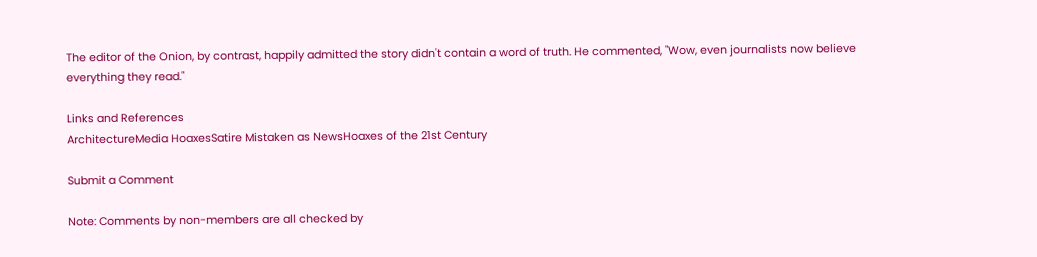The editor of the Onion, by contrast, happily admitted the story didn't contain a word of truth. He commented, "Wow, even journalists now believe everything they read."

Links and References
ArchitectureMedia HoaxesSatire Mistaken as NewsHoaxes of the 21st Century

Submit a Comment

Note: Comments by non-members are all checked by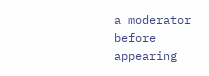a moderator before appearing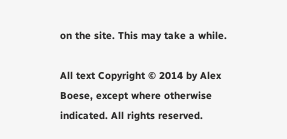on the site. This may take a while.

All text Copyright © 2014 by Alex Boese, except where otherwise indicated. All rights reserved.